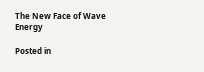The New Face of Wave Energy

Posted in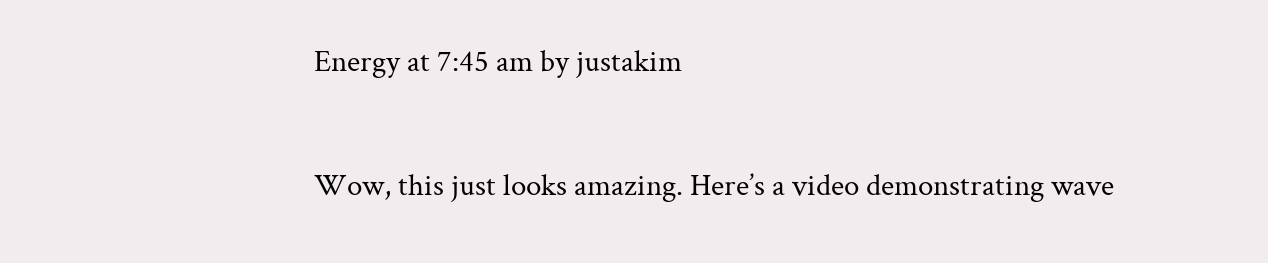Energy at 7:45 am by justakim

Wow, this just looks amazing. Here’s a video demonstrating wave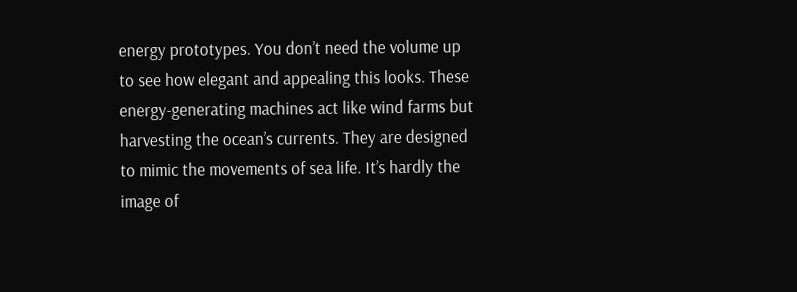energy prototypes. You don’t need the volume up to see how elegant and appealing this looks. These energy-generating machines act like wind farms but harvesting the ocean’s currents. They are designed to mimic the movements of sea life. It’s hardly the image of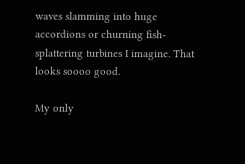waves slamming into huge accordions or churning fish-splattering turbines I imagine. That looks soooo good.

My only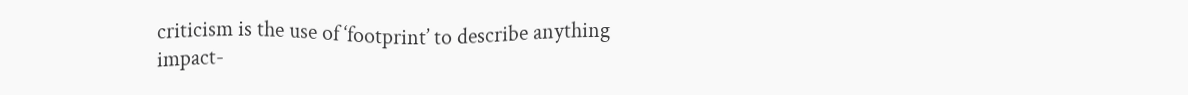criticism is the use of ‘footprint’ to describe anything impact-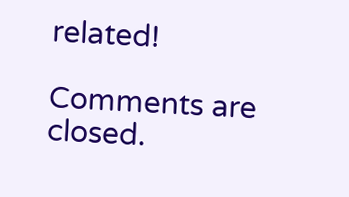related!

Comments are closed.